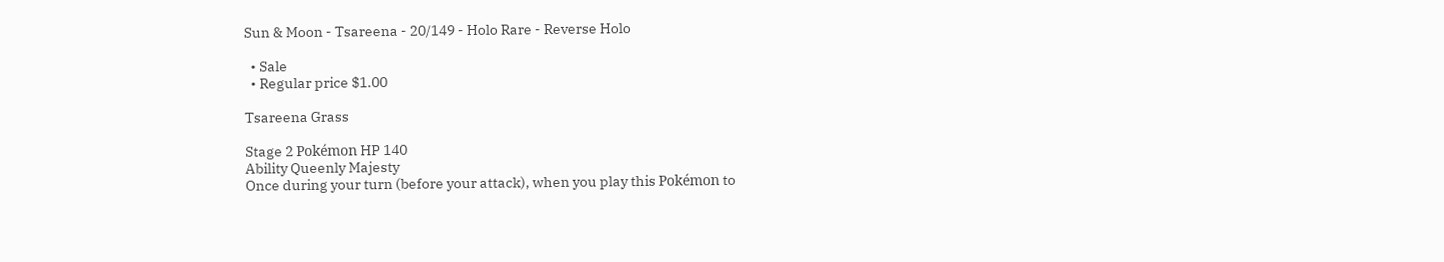Sun & Moon - Tsareena - 20/149 - Holo Rare - Reverse Holo

  • Sale
  • Regular price $1.00

Tsareena Grass

Stage 2 Pokémon HP 140
Ability Queenly Majesty
Once during your turn (before your attack), when you play this Pokémon to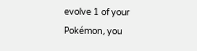evolve 1 of your Pokémon, you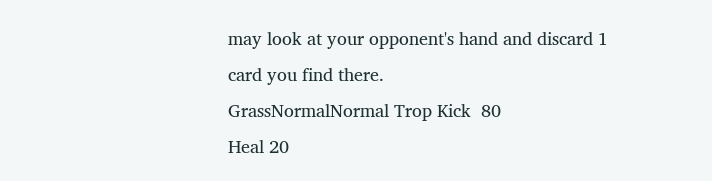may look at your opponent's hand and discard 1 card you find there.
GrassNormalNormal Trop Kick  80
Heal 20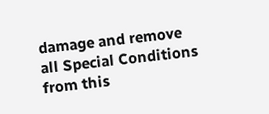damage and remove all Special Conditions from this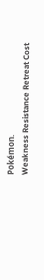Pokémon.
Weakness Resistance Retreat Cost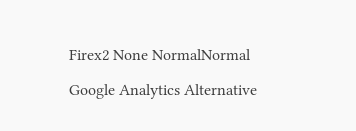Firex2 None NormalNormal

Google Analytics Alternative